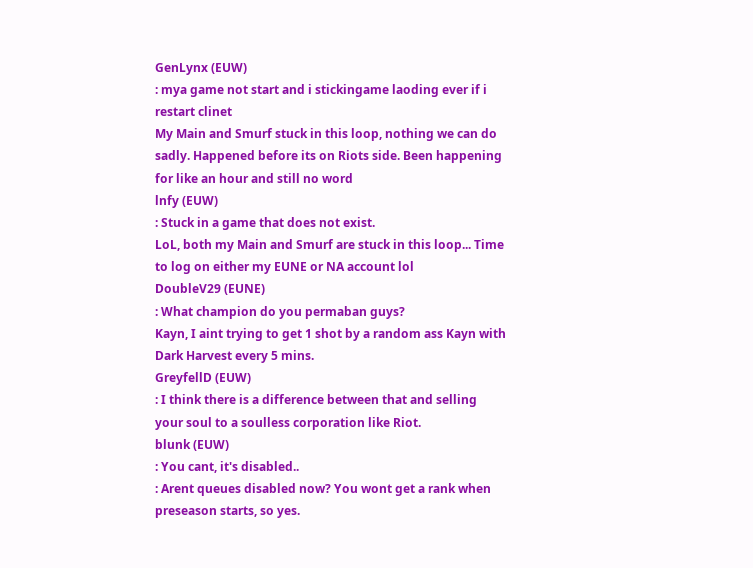GenLynx (EUW)
: mya game not start and i stickingame laoding ever if i restart clinet
My Main and Smurf stuck in this loop, nothing we can do sadly. Happened before its on Riots side. Been happening for like an hour and still no word
lnfy (EUW)
: Stuck in a game that does not exist.
LoL, both my Main and Smurf are stuck in this loop... Time to log on either my EUNE or NA account lol
DoubleV29 (EUNE)
: What champion do you permaban guys?
Kayn, I aint trying to get 1 shot by a random ass Kayn with Dark Harvest every 5 mins.
GreyfellD (EUW)
: I think there is a difference between that and selling your soul to a soulless corporation like Riot.
blunk (EUW)
: You cant, it's disabled..
: Arent queues disabled now? You wont get a rank when preseason starts, so yes.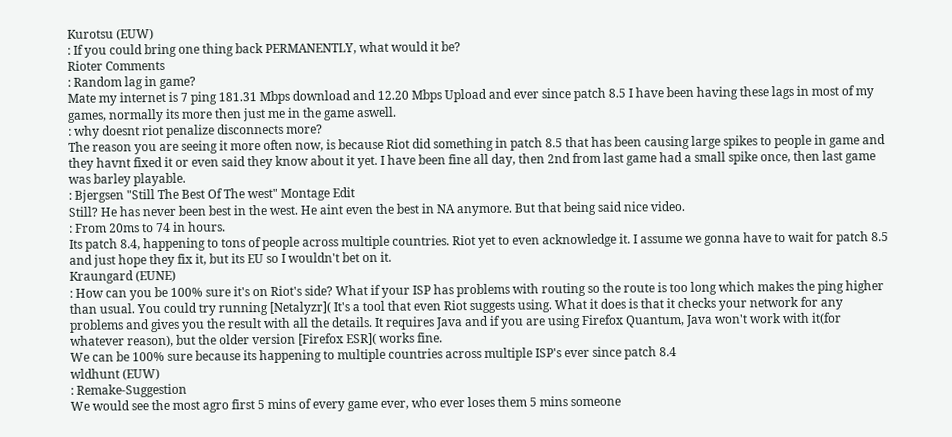Kurotsu (EUW)
: If you could bring one thing back PERMANENTLY, what would it be?
Rioter Comments
: Random lag in game?
Mate my internet is 7 ping 181.31 Mbps download and 12.20 Mbps Upload and ever since patch 8.5 I have been having these lags in most of my games, normally its more then just me in the game aswell.
: why doesnt riot penalize disconnects more?
The reason you are seeing it more often now, is because Riot did something in patch 8.5 that has been causing large spikes to people in game and they havnt fixed it or even said they know about it yet. I have been fine all day, then 2nd from last game had a small spike once, then last game was barley playable.
: Bjergsen "Still The Best Of The west" Montage Edit
Still? He has never been best in the west. He aint even the best in NA anymore. But that being said nice video.
: From 20ms to 74 in hours.
Its patch 8.4, happening to tons of people across multiple countries. Riot yet to even acknowledge it. I assume we gonna have to wait for patch 8.5 and just hope they fix it, but its EU so I wouldn't bet on it.
Kraungard (EUNE)
: How can you be 100% sure it's on Riot's side? What if your ISP has problems with routing so the route is too long which makes the ping higher than usual. You could try running [Netalyzr]( It's a tool that even Riot suggests using. What it does is that it checks your network for any problems and gives you the result with all the details. It requires Java and if you are using Firefox Quantum, Java won't work with it(for whatever reason), but the older version [Firefox ESR]( works fine.
We can be 100% sure because its happening to multiple countries across multiple ISP's ever since patch 8.4
wldhunt (EUW)
: Remake-Suggestion
We would see the most agro first 5 mins of every game ever, who ever loses them 5 mins someone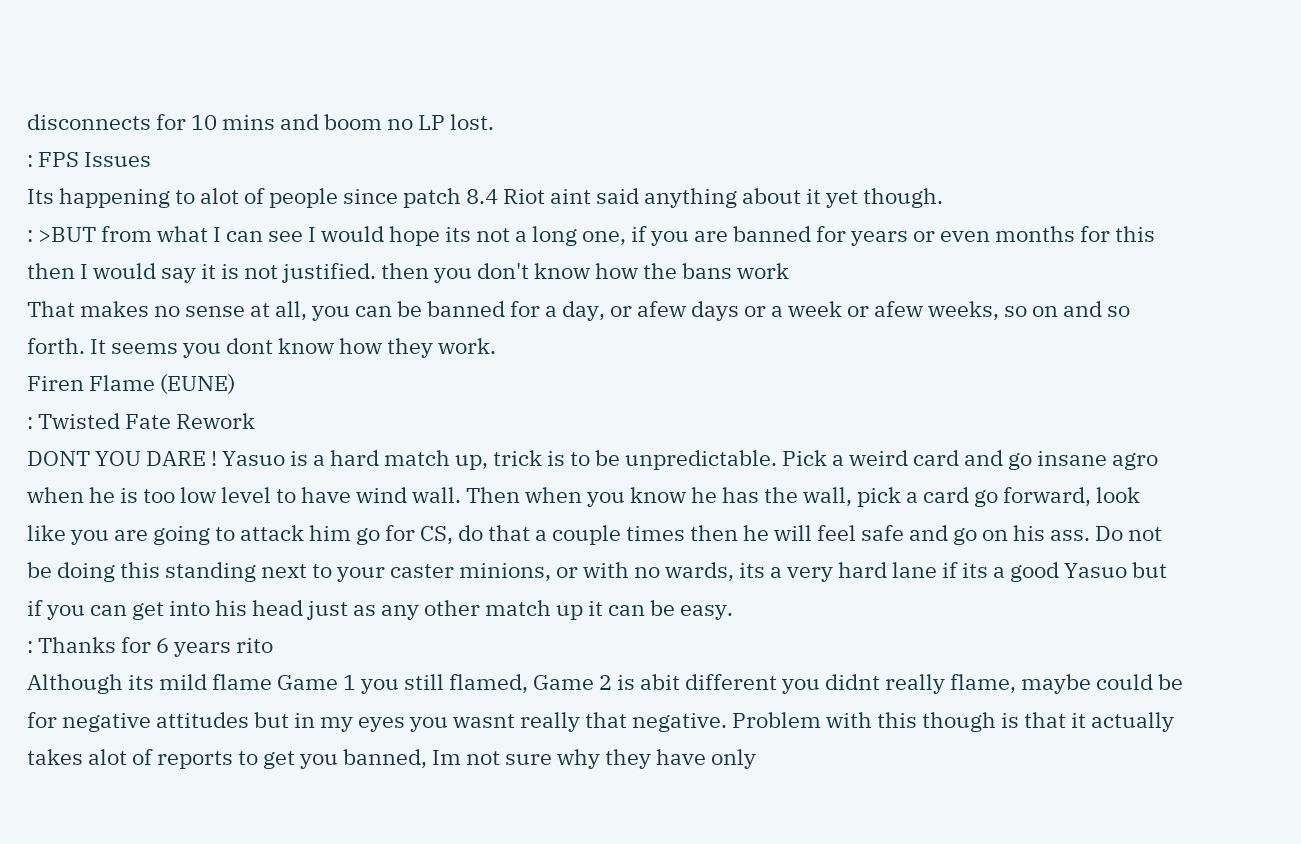disconnects for 10 mins and boom no LP lost.
: FPS Issues
Its happening to alot of people since patch 8.4 Riot aint said anything about it yet though.
: >BUT from what I can see I would hope its not a long one, if you are banned for years or even months for this then I would say it is not justified. then you don't know how the bans work
That makes no sense at all, you can be banned for a day, or afew days or a week or afew weeks, so on and so forth. It seems you dont know how they work.
Firen Flame (EUNE)
: Twisted Fate Rework
DONT YOU DARE ! Yasuo is a hard match up, trick is to be unpredictable. Pick a weird card and go insane agro when he is too low level to have wind wall. Then when you know he has the wall, pick a card go forward, look like you are going to attack him go for CS, do that a couple times then he will feel safe and go on his ass. Do not be doing this standing next to your caster minions, or with no wards, its a very hard lane if its a good Yasuo but if you can get into his head just as any other match up it can be easy.
: Thanks for 6 years rito
Although its mild flame Game 1 you still flamed, Game 2 is abit different you didnt really flame, maybe could be for negative attitudes but in my eyes you wasnt really that negative. Problem with this though is that it actually takes alot of reports to get you banned, Im not sure why they have only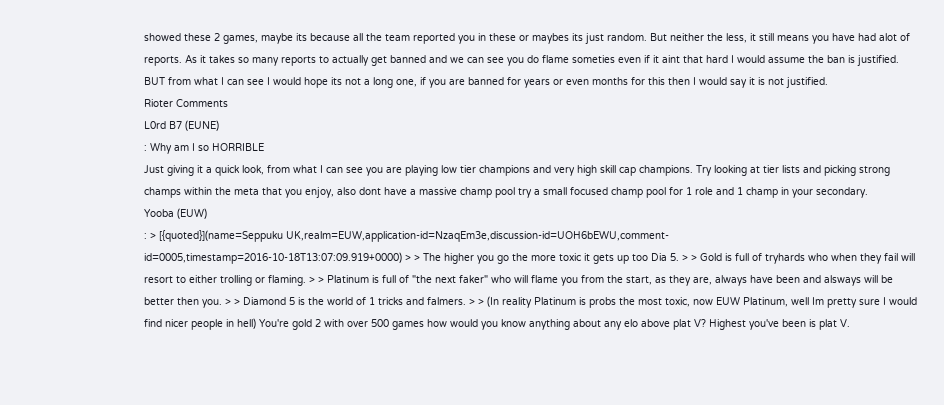showed these 2 games, maybe its because all the team reported you in these or maybes its just random. But neither the less, it still means you have had alot of reports. As it takes so many reports to actually get banned and we can see you do flame someties even if it aint that hard I would assume the ban is justified. BUT from what I can see I would hope its not a long one, if you are banned for years or even months for this then I would say it is not justified.
Rioter Comments
L0rd B7 (EUNE)
: Why am I so HORRIBLE
Just giving it a quick look, from what I can see you are playing low tier champions and very high skill cap champions. Try looking at tier lists and picking strong champs within the meta that you enjoy, also dont have a massive champ pool try a small focused champ pool for 1 role and 1 champ in your secondary.
Yooba (EUW)
: > [{quoted}](name=Seppuku UK,realm=EUW,application-id=NzaqEm3e,discussion-id=UOH6bEWU,comment-id=0005,timestamp=2016-10-18T13:07:09.919+0000) > > The higher you go the more toxic it gets up too Dia 5. > > Gold is full of tryhards who when they fail will resort to either trolling or flaming. > > Platinum is full of "the next faker" who will flame you from the start, as they are, always have been and alsways will be better then you. > > Diamond 5 is the world of 1 tricks and falmers. > > (In reality Platinum is probs the most toxic, now EUW Platinum, well Im pretty sure I would find nicer people in hell) You're gold 2 with over 500 games how would you know anything about any elo above plat V? Highest you've been is plat V.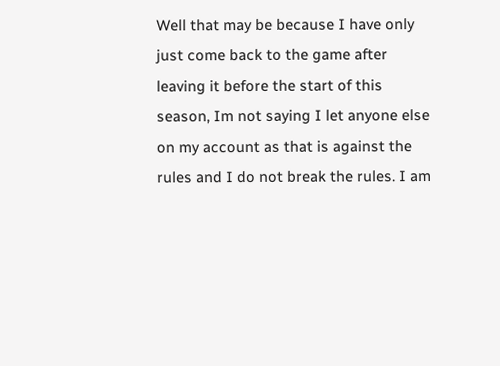Well that may be because I have only just come back to the game after leaving it before the start of this season, Im not saying I let anyone else on my account as that is against the rules and I do not break the rules. I am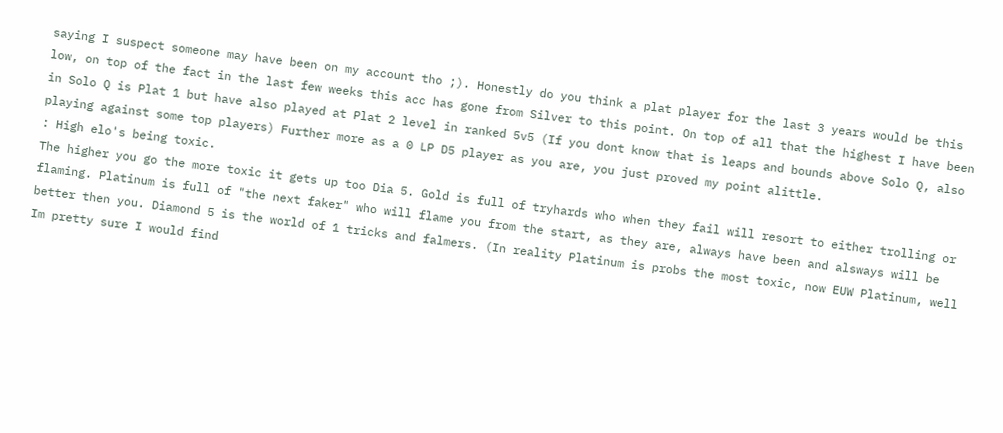saying I suspect someone may have been on my account tho ;). Honestly do you think a plat player for the last 3 years would be this low, on top of the fact in the last few weeks this acc has gone from Silver to this point. On top of all that the highest I have been in Solo Q is Plat 1 but have also played at Plat 2 level in ranked 5v5 (If you dont know that is leaps and bounds above Solo Q, also playing against some top players) Further more as a 0 LP D5 player as you are, you just proved my point alittle.
: High elo's being toxic.
The higher you go the more toxic it gets up too Dia 5. Gold is full of tryhards who when they fail will resort to either trolling or flaming. Platinum is full of "the next faker" who will flame you from the start, as they are, always have been and alsways will be better then you. Diamond 5 is the world of 1 tricks and falmers. (In reality Platinum is probs the most toxic, now EUW Platinum, well Im pretty sure I would find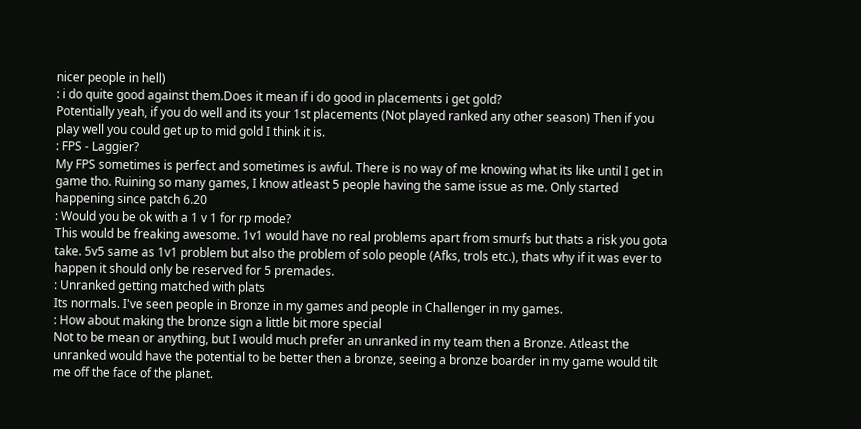nicer people in hell)
: i do quite good against them.Does it mean if i do good in placements i get gold?
Potentially yeah, if you do well and its your 1st placements (Not played ranked any other season) Then if you play well you could get up to mid gold I think it is.
: FPS - Laggier?
My FPS sometimes is perfect and sometimes is awful. There is no way of me knowing what its like until I get in game tho. Ruining so many games, I know atleast 5 people having the same issue as me. Only started happening since patch 6.20
: Would you be ok with a 1 v 1 for rp mode?
This would be freaking awesome. 1v1 would have no real problems apart from smurfs but thats a risk you gota take. 5v5 same as 1v1 problem but also the problem of solo people (Afks, trols etc.), thats why if it was ever to happen it should only be reserved for 5 premades.
: Unranked getting matched with plats
Its normals. I've seen people in Bronze in my games and people in Challenger in my games.
: How about making the bronze sign a little bit more special
Not to be mean or anything, but I would much prefer an unranked in my team then a Bronze. Atleast the unranked would have the potential to be better then a bronze, seeing a bronze boarder in my game would tilt me off the face of the planet.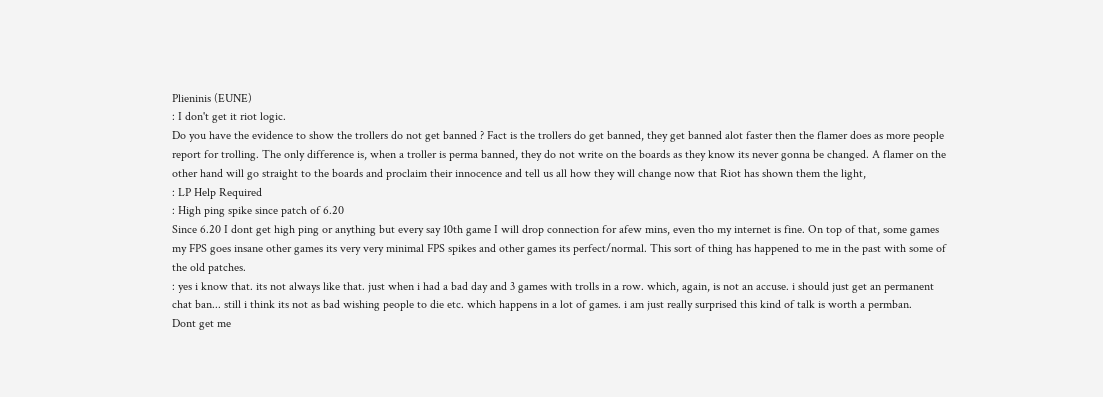Plieninis (EUNE)
: I don't get it riot logic.
Do you have the evidence to show the trollers do not get banned ? Fact is the trollers do get banned, they get banned alot faster then the flamer does as more people report for trolling. The only difference is, when a troller is perma banned, they do not write on the boards as they know its never gonna be changed. A flamer on the other hand will go straight to the boards and proclaim their innocence and tell us all how they will change now that Riot has shown them the light,
: LP Help Required
: High ping spike since patch of 6.20
Since 6.20 I dont get high ping or anything but every say 10th game I will drop connection for afew mins, even tho my internet is fine. On top of that, some games my FPS goes insane other games its very very minimal FPS spikes and other games its perfect/normal. This sort of thing has happened to me in the past with some of the old patches.
: yes i know that. its not always like that. just when i had a bad day and 3 games with trolls in a row. which, again, is not an accuse. i should just get an permanent chat ban... still i think its not as bad wishing people to die etc. which happens in a lot of games. i am just really surprised this kind of talk is worth a permban.
Dont get me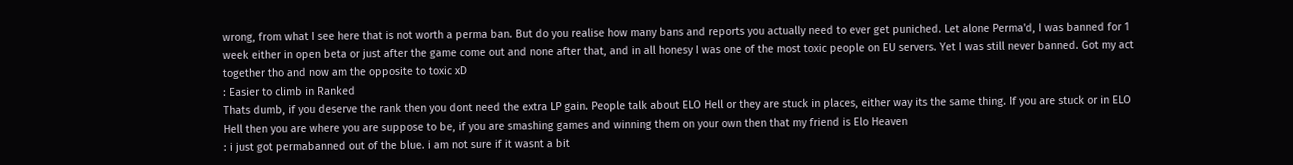wrong, from what I see here that is not worth a perma ban. But do you realise how many bans and reports you actually need to ever get puniched. Let alone Perma'd, I was banned for 1 week either in open beta or just after the game come out and none after that, and in all honesy I was one of the most toxic people on EU servers. Yet I was still never banned. Got my act together tho and now am the opposite to toxic xD
: Easier to climb in Ranked
Thats dumb, if you deserve the rank then you dont need the extra LP gain. People talk about ELO Hell or they are stuck in places, either way its the same thing. If you are stuck or in ELO Hell then you are where you are suppose to be, if you are smashing games and winning them on your own then that my friend is Elo Heaven
: i just got permabanned out of the blue. i am not sure if it wasnt a bit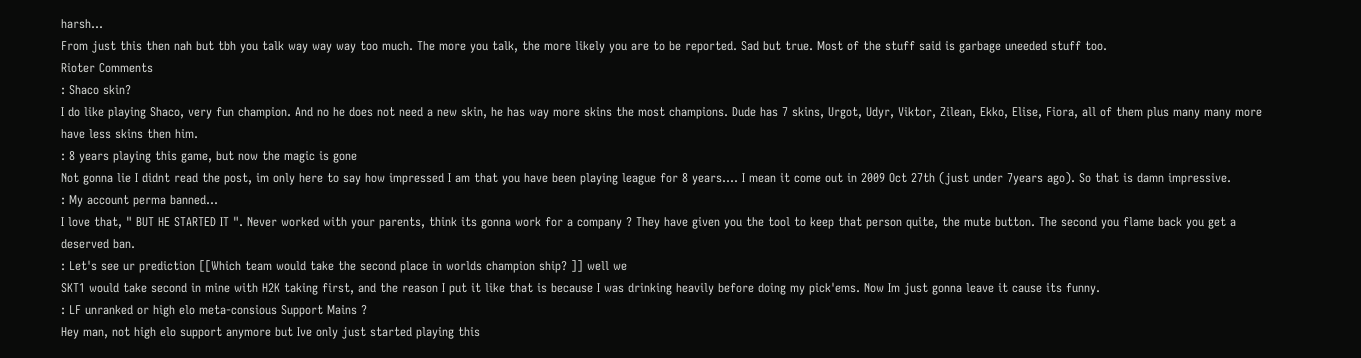harsh...
From just this then nah but tbh you talk way way way too much. The more you talk, the more likely you are to be reported. Sad but true. Most of the stuff said is garbage uneeded stuff too.
Rioter Comments
: Shaco skin?
I do like playing Shaco, very fun champion. And no he does not need a new skin, he has way more skins the most champions. Dude has 7 skins, Urgot, Udyr, Viktor, Zilean, Ekko, Elise, Fiora, all of them plus many many more have less skins then him.
: 8 years playing this game, but now the magic is gone
Not gonna lie I didnt read the post, im only here to say how impressed I am that you have been playing league for 8 years.... I mean it come out in 2009 Oct 27th (just under 7years ago). So that is damn impressive.
: My account perma banned...
I love that, " BUT HE STARTED IT ". Never worked with your parents, think its gonna work for a company ? They have given you the tool to keep that person quite, the mute button. The second you flame back you get a deserved ban.
: Let's see ur prediction [[Which team would take the second place in worlds champion ship? ]] well we
SKT1 would take second in mine with H2K taking first, and the reason I put it like that is because I was drinking heavily before doing my pick'ems. Now Im just gonna leave it cause its funny.
: LF unranked or high elo meta-consious Support Mains ?
Hey man, not high elo support anymore but Ive only just started playing this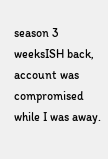season 3 weeksISH back, account was compromised while I was away.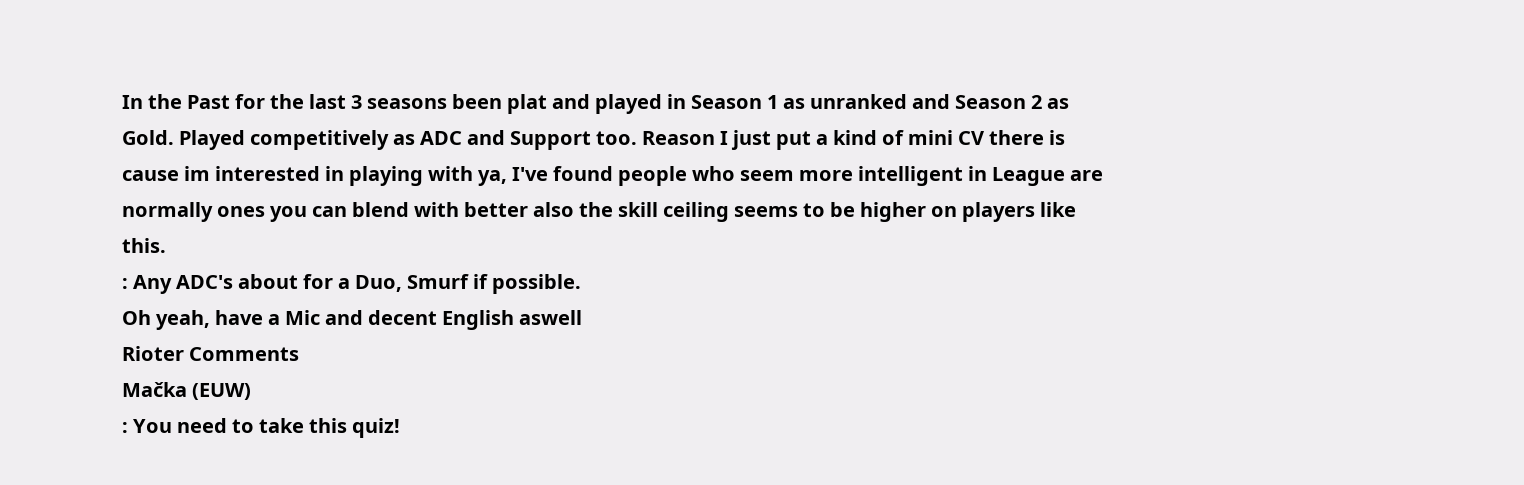In the Past for the last 3 seasons been plat and played in Season 1 as unranked and Season 2 as Gold. Played competitively as ADC and Support too. Reason I just put a kind of mini CV there is cause im interested in playing with ya, I've found people who seem more intelligent in League are normally ones you can blend with better also the skill ceiling seems to be higher on players like this.
: Any ADC's about for a Duo, Smurf if possible.
Oh yeah, have a Mic and decent English aswell
Rioter Comments
Mačka (EUW)
: You need to take this quiz!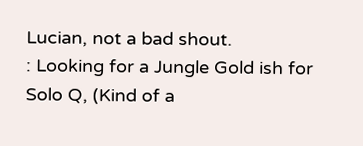Lucian, not a bad shout.
: Looking for a Jungle Gold ish for Solo Q, (Kind of a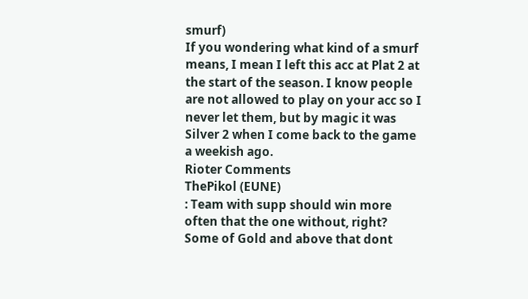smurf)
If you wondering what kind of a smurf means, I mean I left this acc at Plat 2 at the start of the season. I know people are not allowed to play on your acc so I never let them, but by magic it was Silver 2 when I come back to the game a weekish ago.
Rioter Comments
ThePikol (EUNE)
: Team with supp should win more often that the one without, right?
Some of Gold and above that dont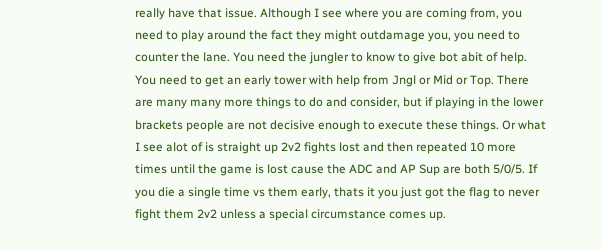really have that issue. Although I see where you are coming from, you need to play around the fact they might outdamage you, you need to counter the lane. You need the jungler to know to give bot abit of help. You need to get an early tower with help from Jngl or Mid or Top. There are many many more things to do and consider, but if playing in the lower brackets people are not decisive enough to execute these things. Or what I see alot of is straight up 2v2 fights lost and then repeated 10 more times until the game is lost cause the ADC and AP Sup are both 5/0/5. If you die a single time vs them early, thats it you just got the flag to never fight them 2v2 unless a special circumstance comes up.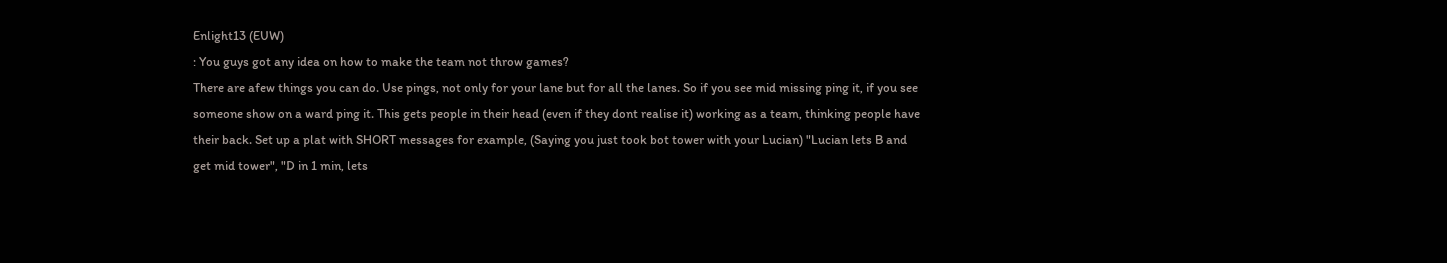Enlight13 (EUW)
: You guys got any idea on how to make the team not throw games?
There are afew things you can do. Use pings, not only for your lane but for all the lanes. So if you see mid missing ping it, if you see someone show on a ward ping it. This gets people in their head (even if they dont realise it) working as a team, thinking people have their back. Set up a plat with SHORT messages for example, (Saying you just took bot tower with your Lucian) "Lucian lets B and get mid tower", "D in 1 min, lets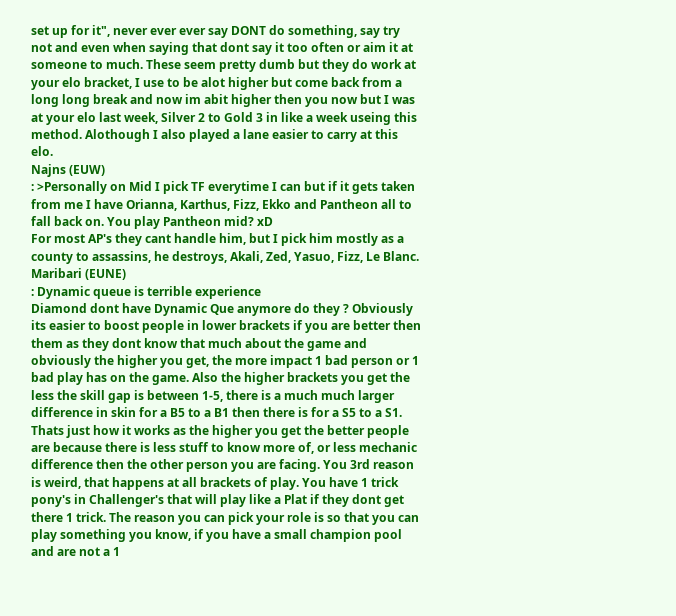set up for it", never ever ever say DONT do something, say try not and even when saying that dont say it too often or aim it at someone to much. These seem pretty dumb but they do work at your elo bracket, I use to be alot higher but come back from a long long break and now im abit higher then you now but I was at your elo last week, Silver 2 to Gold 3 in like a week useing this method. Alothough I also played a lane easier to carry at this elo.
Najns (EUW)
: >Personally on Mid I pick TF everytime I can but if it gets taken from me I have Orianna, Karthus, Fizz, Ekko and Pantheon all to fall back on. You play Pantheon mid? xD
For most AP's they cant handle him, but I pick him mostly as a county to assassins, he destroys, Akali, Zed, Yasuo, Fizz, Le Blanc.
Maribari (EUNE)
: Dynamic queue is terrible experience
Diamond dont have Dynamic Que anymore do they ? Obviously its easier to boost people in lower brackets if you are better then them as they dont know that much about the game and obviously the higher you get, the more impact 1 bad person or 1 bad play has on the game. Also the higher brackets you get the less the skill gap is between 1-5, there is a much much larger difference in skin for a B5 to a B1 then there is for a S5 to a S1. Thats just how it works as the higher you get the better people are because there is less stuff to know more of, or less mechanic difference then the other person you are facing. You 3rd reason is weird, that happens at all brackets of play. You have 1 trick pony's in Challenger's that will play like a Plat if they dont get there 1 trick. The reason you can pick your role is so that you can play something you know, if you have a small champion pool and are not a 1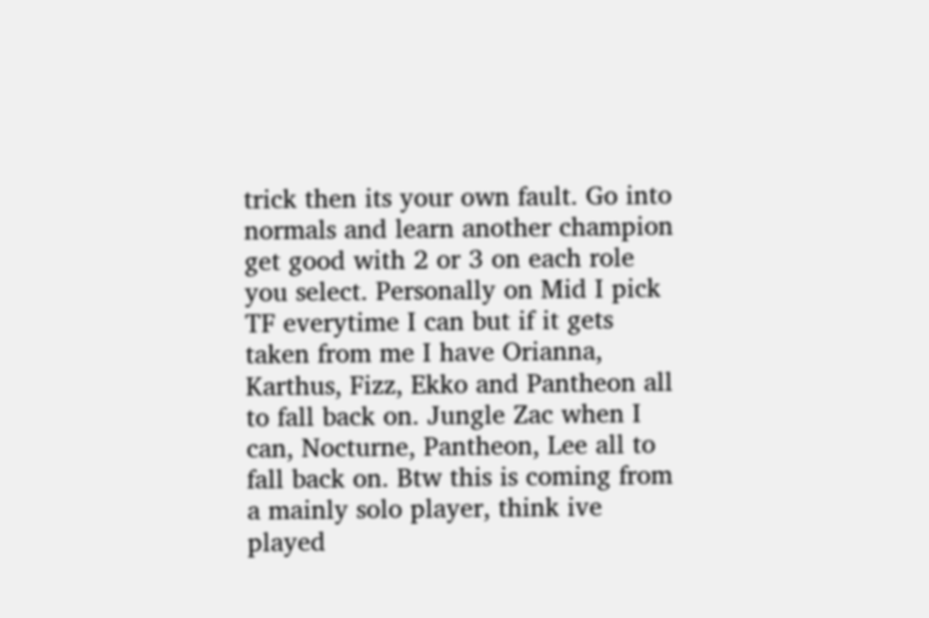trick then its your own fault. Go into normals and learn another champion get good with 2 or 3 on each role you select. Personally on Mid I pick TF everytime I can but if it gets taken from me I have Orianna, Karthus, Fizz, Ekko and Pantheon all to fall back on. Jungle Zac when I can, Nocturne, Pantheon, Lee all to fall back on. Btw this is coming from a mainly solo player, think ive played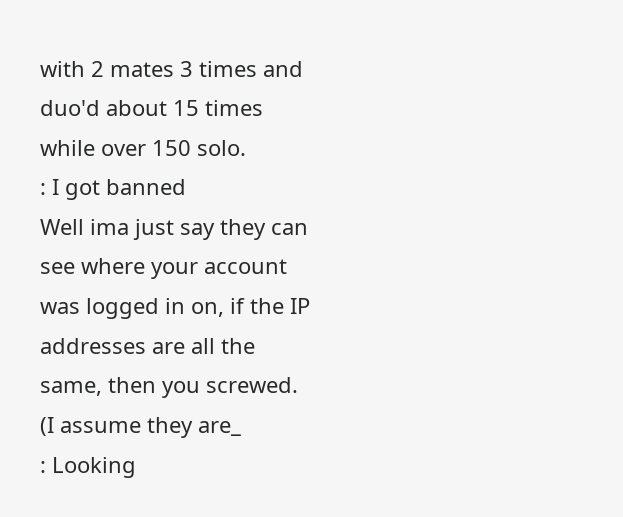with 2 mates 3 times and duo'd about 15 times while over 150 solo.
: I got banned
Well ima just say they can see where your account was logged in on, if the IP addresses are all the same, then you screwed. (I assume they are_
: Looking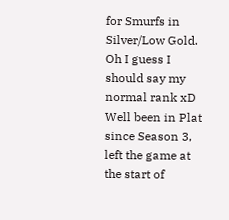for Smurfs in Silver/Low Gold.
Oh I guess I should say my normal rank xD Well been in Plat since Season 3, left the game at the start of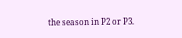the season in P2 or P3.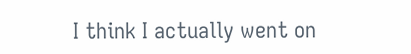I think I actually went on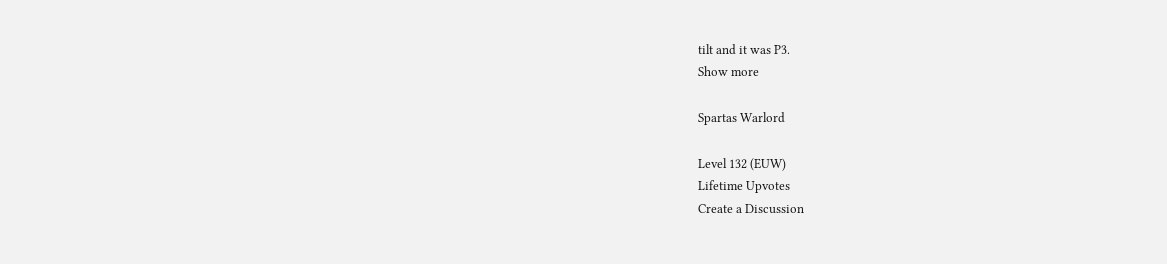tilt and it was P3.
Show more

Spartas Warlord

Level 132 (EUW)
Lifetime Upvotes
Create a Discussion